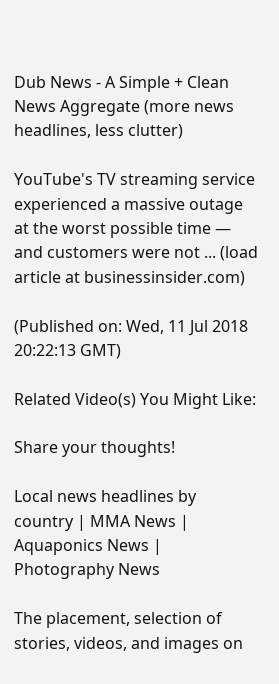Dub News - A Simple + Clean News Aggregate (more news headlines, less clutter)

YouTube's TV streaming service experienced a massive outage at the worst possible time — and customers were not ... (load article at businessinsider.com)

(Published on: Wed, 11 Jul 2018 20:22:13 GMT)

Related Video(s) You Might Like:

Share your thoughts!

Local news headlines by country | MMA News | Aquaponics News | Photography News

The placement, selection of stories, videos, and images on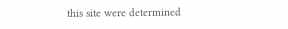this site were determined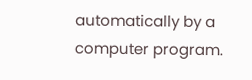automatically by a computer program.